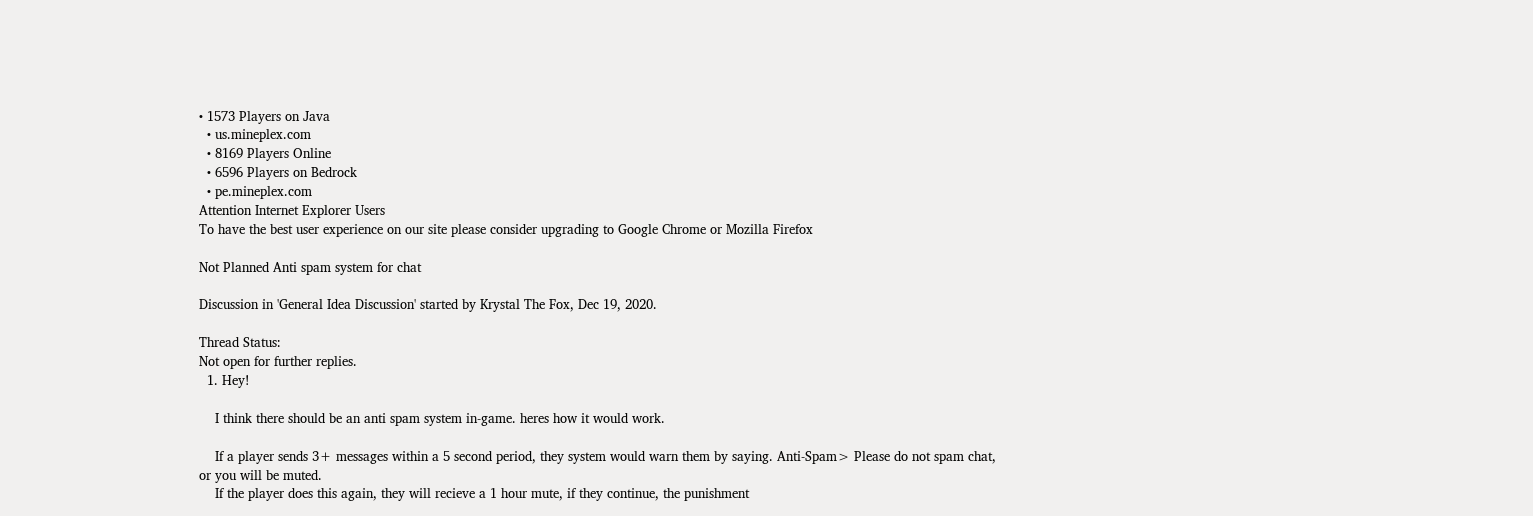• 1573 Players on Java
  • us.mineplex.com
  • 8169 Players Online
  • 6596 Players on Bedrock
  • pe.mineplex.com
Attention Internet Explorer Users
To have the best user experience on our site please consider upgrading to Google Chrome or Mozilla Firefox

Not Planned Anti spam system for chat

Discussion in 'General Idea Discussion' started by Krystal The Fox, Dec 19, 2020.

Thread Status:
Not open for further replies.
  1. Hey!

    I think there should be an anti spam system in-game. heres how it would work.

    If a player sends 3+ messages within a 5 second period, they system would warn them by saying. Anti-Spam> Please do not spam chat, or you will be muted.
    If the player does this again, they will recieve a 1 hour mute, if they continue, the punishment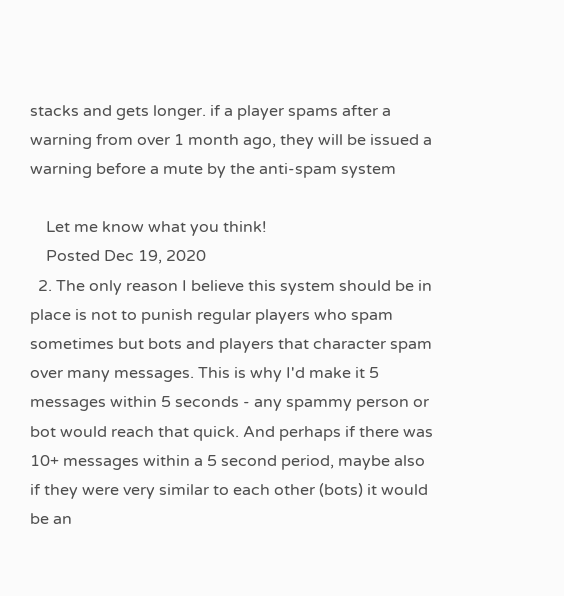stacks and gets longer. if a player spams after a warning from over 1 month ago, they will be issued a warning before a mute by the anti-spam system

    Let me know what you think!
    Posted Dec 19, 2020
  2. The only reason I believe this system should be in place is not to punish regular players who spam sometimes but bots and players that character spam over many messages. This is why I'd make it 5 messages within 5 seconds - any spammy person or bot would reach that quick. And perhaps if there was 10+ messages within a 5 second period, maybe also if they were very similar to each other (bots) it would be an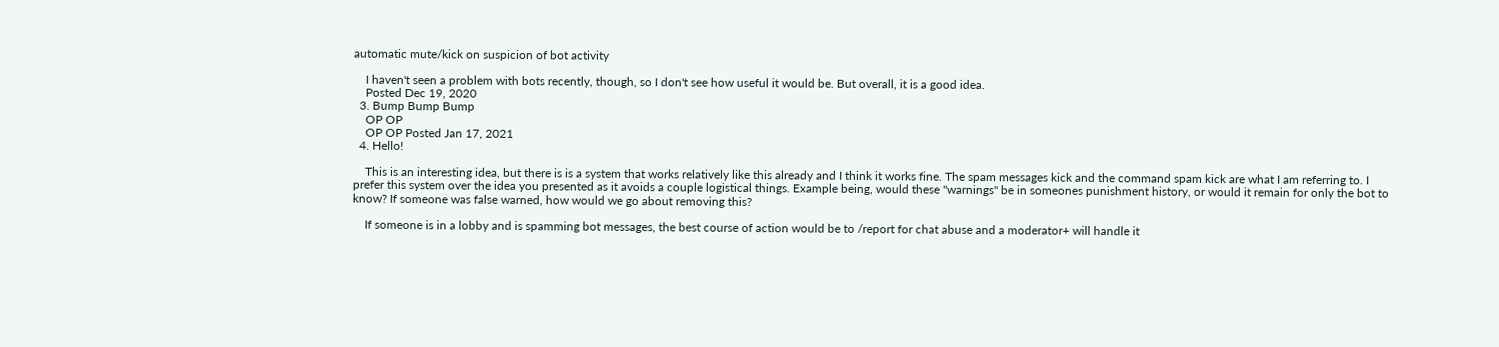automatic mute/kick on suspicion of bot activity

    I haven't seen a problem with bots recently, though, so I don't see how useful it would be. But overall, it is a good idea.
    Posted Dec 19, 2020
  3. Bump Bump Bump
    OP OP
    OP OP Posted Jan 17, 2021
  4. Hello!

    This is an interesting idea, but there is is a system that works relatively like this already and I think it works fine. The spam messages kick and the command spam kick are what I am referring to. I prefer this system over the idea you presented as it avoids a couple logistical things. Example being, would these "warnings" be in someones punishment history, or would it remain for only the bot to know? If someone was false warned, how would we go about removing this?

    If someone is in a lobby and is spamming bot messages, the best course of action would be to /report for chat abuse and a moderator+ will handle it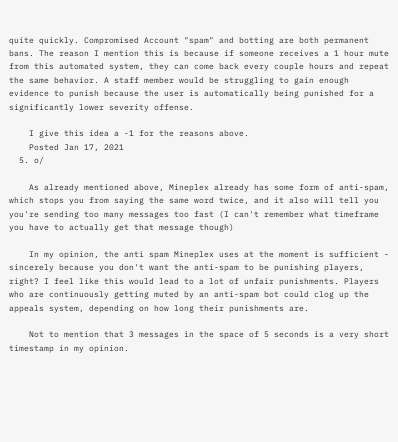quite quickly. Compromised Account "spam" and botting are both permanent bans. The reason I mention this is because if someone receives a 1 hour mute from this automated system, they can come back every couple hours and repeat the same behavior. A staff member would be struggling to gain enough evidence to punish because the user is automatically being punished for a significantly lower severity offense.

    I give this idea a -1 for the reasons above.
    Posted Jan 17, 2021
  5. o/

    As already mentioned above, Mineplex already has some form of anti-spam, which stops you from saying the same word twice, and it also will tell you you're sending too many messages too fast (I can't remember what timeframe you have to actually get that message though)

    In my opinion, the anti spam Mineplex uses at the moment is sufficient - sincerely because you don't want the anti-spam to be punishing players, right? I feel like this would lead to a lot of unfair punishments. Players who are continuously getting muted by an anti-spam bot could clog up the appeals system, depending on how long their punishments are.

    Not to mention that 3 messages in the space of 5 seconds is a very short timestamp in my opinion.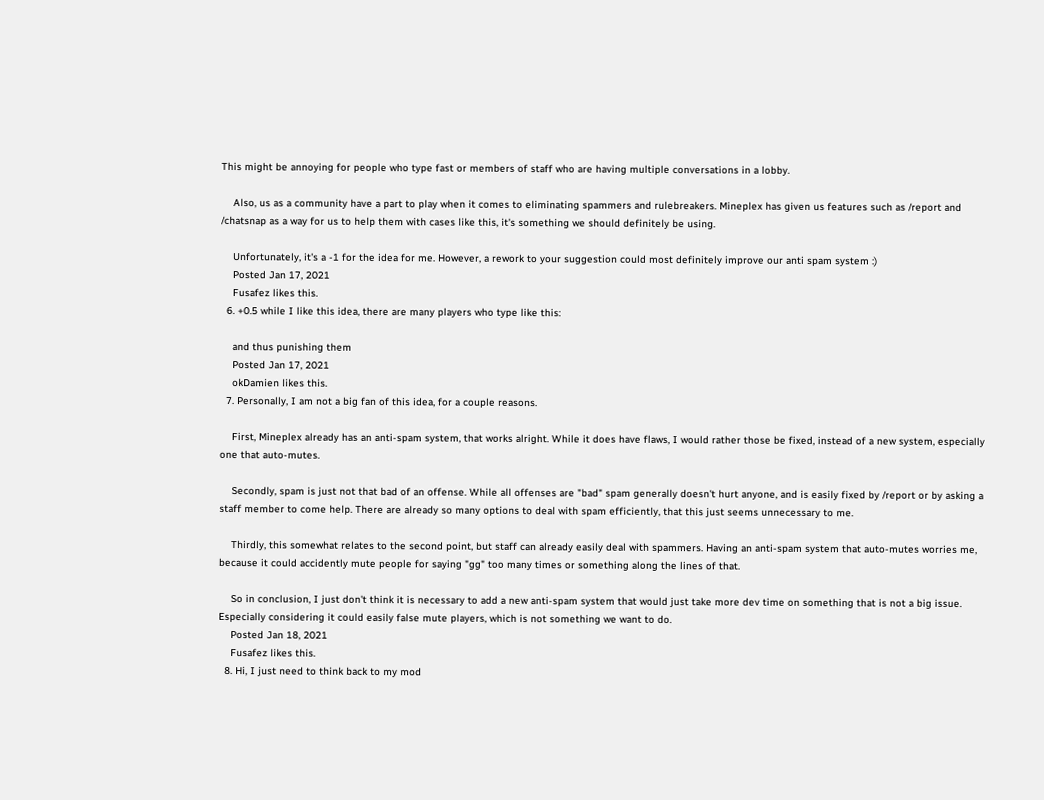This might be annoying for people who type fast or members of staff who are having multiple conversations in a lobby.

    Also, us as a community have a part to play when it comes to eliminating spammers and rulebreakers. Mineplex has given us features such as /report and /chatsnap as a way for us to help them with cases like this, it's something we should definitely be using.

    Unfortunately, it's a -1 for the idea for me. However, a rework to your suggestion could most definitely improve our anti spam system :)
    Posted Jan 17, 2021
    Fusafez likes this.
  6. +0.5 while I like this idea, there are many players who type like this:

    and thus punishing them
    Posted Jan 17, 2021
    okDamien likes this.
  7. Personally, I am not a big fan of this idea, for a couple reasons.

    First, Mineplex already has an anti-spam system, that works alright. While it does have flaws, I would rather those be fixed, instead of a new system, especially one that auto-mutes.

    Secondly, spam is just not that bad of an offense. While all offenses are "bad" spam generally doesn't hurt anyone, and is easily fixed by /report or by asking a staff member to come help. There are already so many options to deal with spam efficiently, that this just seems unnecessary to me.

    Thirdly, this somewhat relates to the second point, but staff can already easily deal with spammers. Having an anti-spam system that auto-mutes worries me, because it could accidently mute people for saying "gg" too many times or something along the lines of that.

    So in conclusion, I just don't think it is necessary to add a new anti-spam system that would just take more dev time on something that is not a big issue. Especially considering it could easily false mute players, which is not something we want to do.
    Posted Jan 18, 2021
    Fusafez likes this.
  8. Hi, I just need to think back to my mod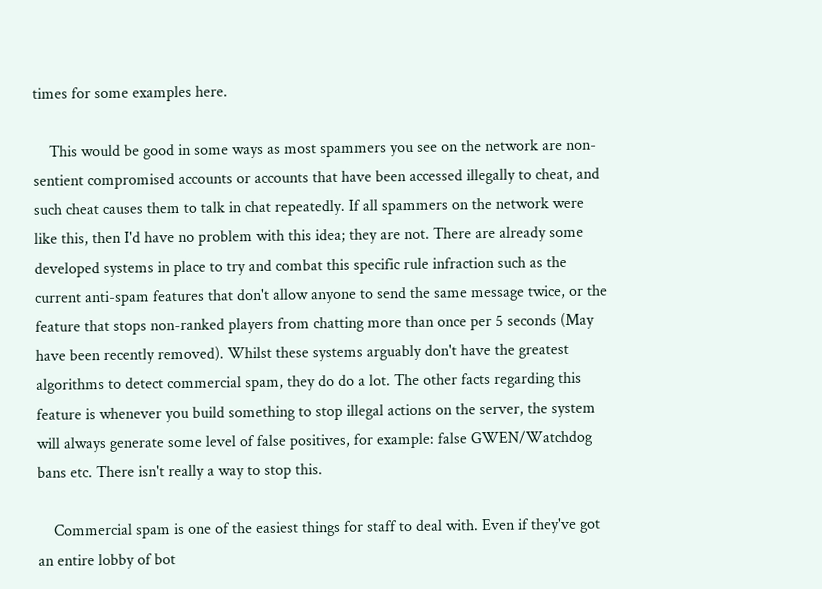times for some examples here.

    This would be good in some ways as most spammers you see on the network are non-sentient compromised accounts or accounts that have been accessed illegally to cheat, and such cheat causes them to talk in chat repeatedly. If all spammers on the network were like this, then I'd have no problem with this idea; they are not. There are already some developed systems in place to try and combat this specific rule infraction such as the current anti-spam features that don't allow anyone to send the same message twice, or the feature that stops non-ranked players from chatting more than once per 5 seconds (May have been recently removed). Whilst these systems arguably don't have the greatest algorithms to detect commercial spam, they do do a lot. The other facts regarding this feature is whenever you build something to stop illegal actions on the server, the system will always generate some level of false positives, for example: false GWEN/Watchdog bans etc. There isn't really a way to stop this.

    Commercial spam is one of the easiest things for staff to deal with. Even if they've got an entire lobby of bot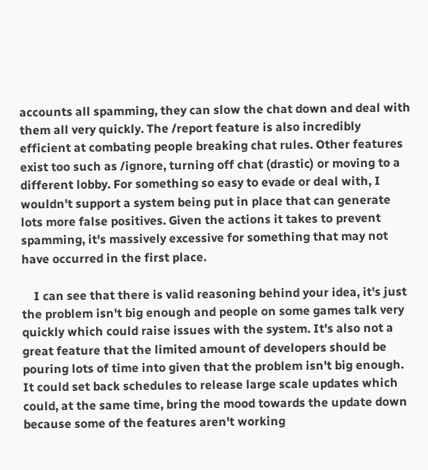accounts all spamming, they can slow the chat down and deal with them all very quickly. The /report feature is also incredibly efficient at combating people breaking chat rules. Other features exist too such as /ignore, turning off chat (drastic) or moving to a different lobby. For something so easy to evade or deal with, I wouldn't support a system being put in place that can generate lots more false positives. Given the actions it takes to prevent spamming, it's massively excessive for something that may not have occurred in the first place.

    I can see that there is valid reasoning behind your idea, it's just the problem isn't big enough and people on some games talk very quickly which could raise issues with the system. It's also not a great feature that the limited amount of developers should be pouring lots of time into given that the problem isn't big enough. It could set back schedules to release large scale updates which could, at the same time, bring the mood towards the update down because some of the features aren't working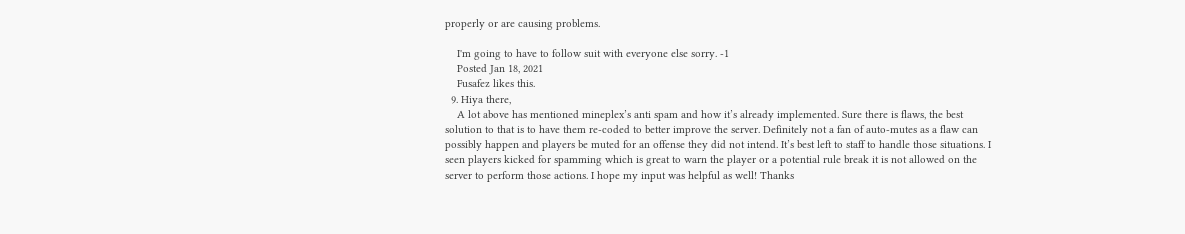properly or are causing problems.

    I'm going to have to follow suit with everyone else sorry. -1
    Posted Jan 18, 2021
    Fusafez likes this.
  9. Hiya there,
    A lot above has mentioned mineplex’s anti spam and how it’s already implemented. Sure there is flaws, the best solution to that is to have them re-coded to better improve the server. Definitely not a fan of auto-mutes as a flaw can possibly happen and players be muted for an offense they did not intend. It’s best left to staff to handle those situations. I seen players kicked for spamming which is great to warn the player or a potential rule break it is not allowed on the server to perform those actions. I hope my input was helpful as well! Thanks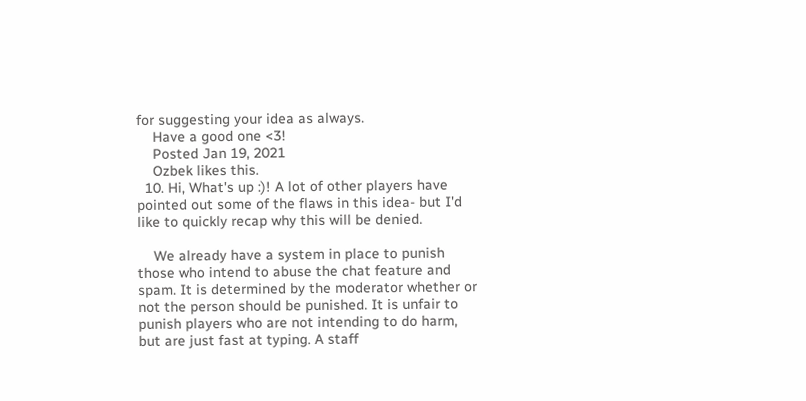for suggesting your idea as always.
    Have a good one <3!
    Posted Jan 19, 2021
    Ozbek likes this.
  10. Hi, What's up :)! A lot of other players have pointed out some of the flaws in this idea- but I'd like to quickly recap why this will be denied.

    We already have a system in place to punish those who intend to abuse the chat feature and spam. It is determined by the moderator whether or not the person should be punished. It is unfair to punish players who are not intending to do harm, but are just fast at typing. A staff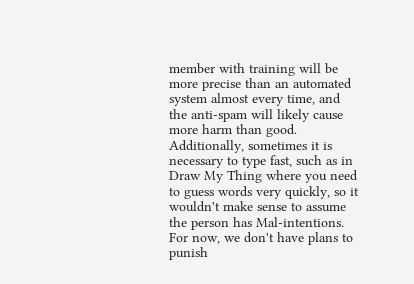member with training will be more precise than an automated system almost every time, and the anti-spam will likely cause more harm than good. Additionally, sometimes it is necessary to type fast, such as in Draw My Thing where you need to guess words very quickly, so it wouldn't make sense to assume the person has Mal-intentions. For now, we don't have plans to punish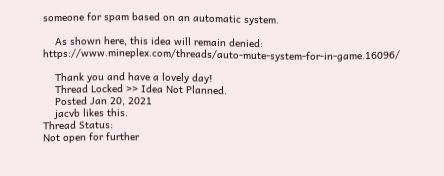someone for spam based on an automatic system.

    As shown here, this idea will remain denied: https://www.mineplex.com/threads/auto-mute-system-for-in-game.16096/

    Thank you and have a lovely day!
    Thread Locked >> Idea Not Planned.
    Posted Jan 20, 2021
    jacvb likes this.
Thread Status:
Not open for further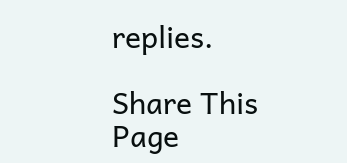replies.

Share This Page